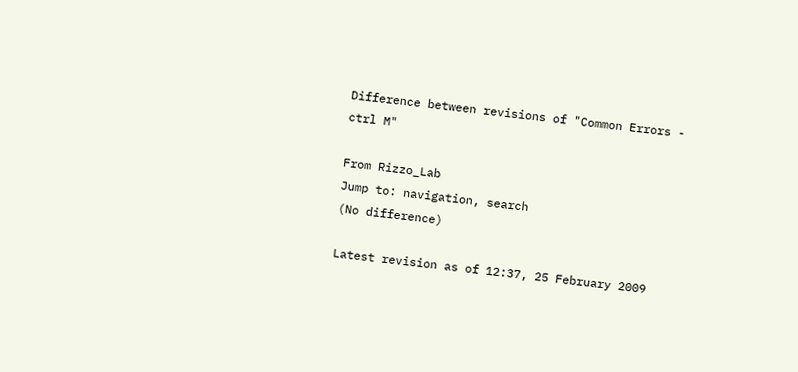Difference between revisions of "Common Errors - ctrl M"

From Rizzo_Lab
Jump to: navigation, search
(No difference)

Latest revision as of 12:37, 25 February 2009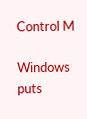Control M

Windows puts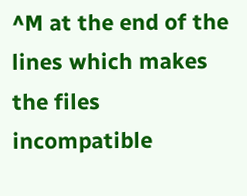^M at the end of the lines which makes the files incompatible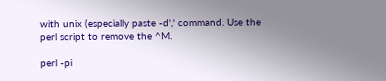with unix (especially paste -d',' command. Use the perl script to remove the ^M.

perl -pi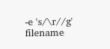-e 's/\r//g' filename